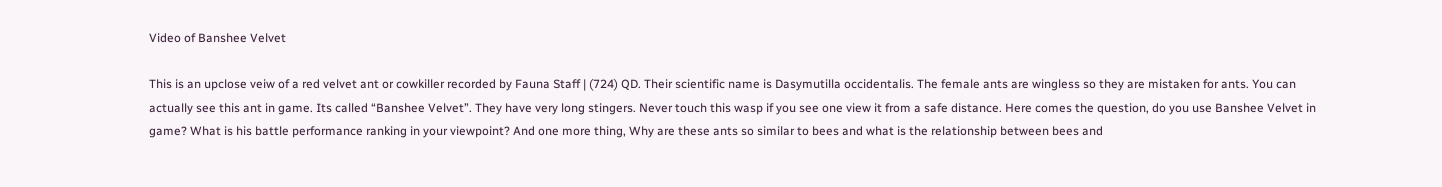Video of Banshee Velvet

This is an upclose veiw of a red velvet ant or cowkiller recorded by Fauna Staff | (724) QD. Their scientific name is Dasymutilla occidentalis. The female ants are wingless so they are mistaken for ants. You can actually see this ant in game. Its called “Banshee Velvet”. They have very long stingers. Never touch this wasp if you see one view it from a safe distance. Here comes the question, do you use Banshee Velvet in game? What is his battle performance ranking in your viewpoint? And one more thing, Why are these ants so similar to bees and what is the relationship between bees and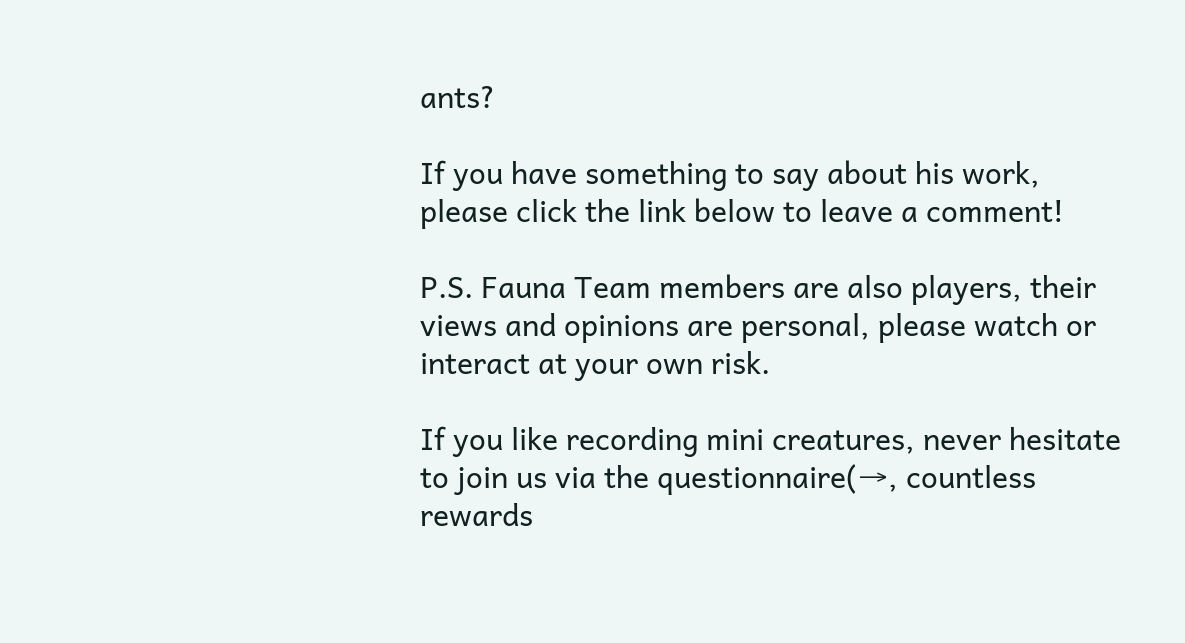ants?

If you have something to say about his work, please click the link below to leave a comment!

P.S. Fauna Team members are also players, their views and opinions are personal, please watch or interact at your own risk.

If you like recording mini creatures, never hesitate to join us via the questionnaire(→, countless rewards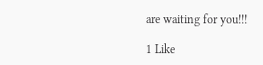are waiting for you!!!

1 Like